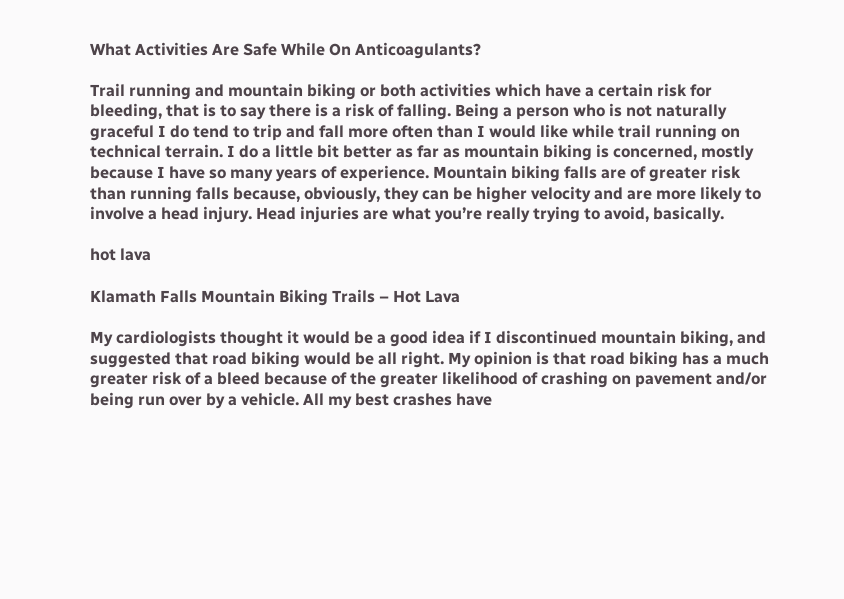What Activities Are Safe While On Anticoagulants?

Trail running and mountain biking or both activities which have a certain risk for bleeding, that is to say there is a risk of falling. Being a person who is not naturally graceful I do tend to trip and fall more often than I would like while trail running on technical terrain. I do a little bit better as far as mountain biking is concerned, mostly because I have so many years of experience. Mountain biking falls are of greater risk than running falls because, obviously, they can be higher velocity and are more likely to involve a head injury. Head injuries are what you’re really trying to avoid, basically.

hot lava

Klamath Falls Mountain Biking Trails – Hot Lava

My cardiologists thought it would be a good idea if I discontinued mountain biking, and suggested that road biking would be all right. My opinion is that road biking has a much greater risk of a bleed because of the greater likelihood of crashing on pavement and/or being run over by a vehicle. All my best crashes have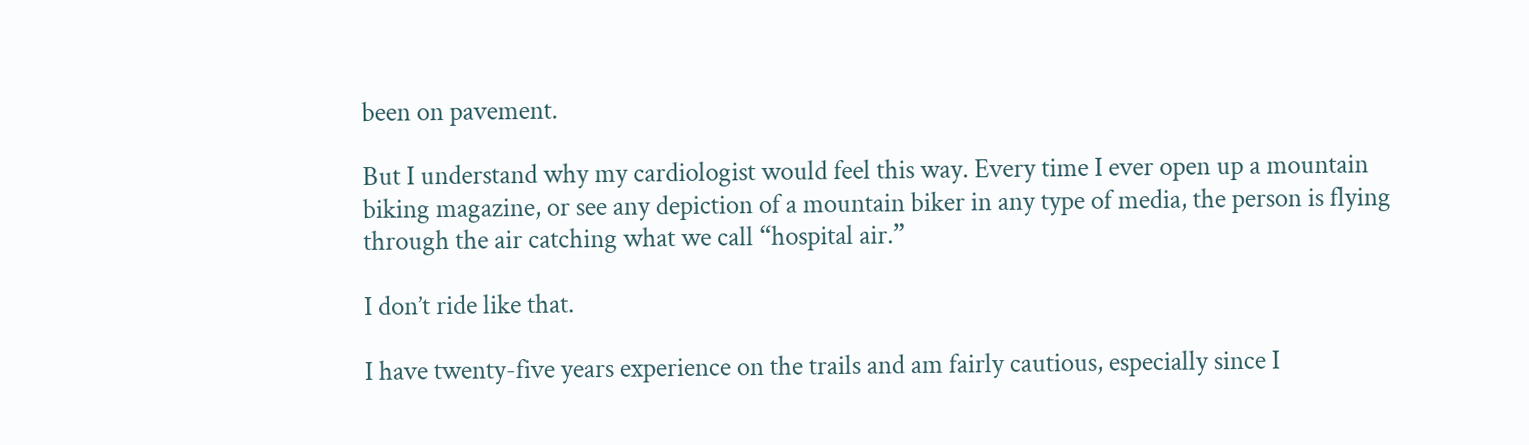been on pavement.

But I understand why my cardiologist would feel this way. Every time I ever open up a mountain biking magazine, or see any depiction of a mountain biker in any type of media, the person is flying through the air catching what we call “hospital air.”

I don’t ride like that.

I have twenty-five years experience on the trails and am fairly cautious, especially since I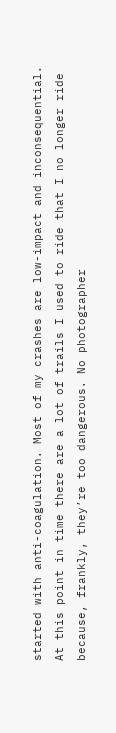started with anti-coagulation. Most of my crashes are low-impact and inconsequential. At this point in time there are a lot of trails I used to ride that I no longer ride because, frankly, they’re too dangerous. No photographer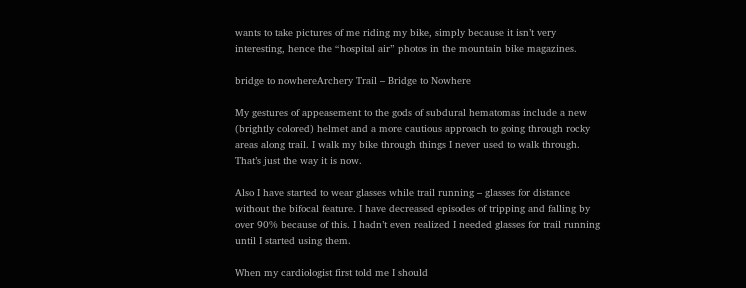wants to take pictures of me riding my bike, simply because it isn’t very interesting, hence the “hospital air” photos in the mountain bike magazines.

bridge to nowhereArchery Trail – Bridge to Nowhere

My gestures of appeasement to the gods of subdural hematomas include a new (brightly colored) helmet and a more cautious approach to going through rocky areas along trail. I walk my bike through things I never used to walk through. That’s just the way it is now.

Also I have started to wear glasses while trail running – glasses for distance without the bifocal feature. I have decreased episodes of tripping and falling by over 90% because of this. I hadn’t even realized I needed glasses for trail running until I started using them.

When my cardiologist first told me I should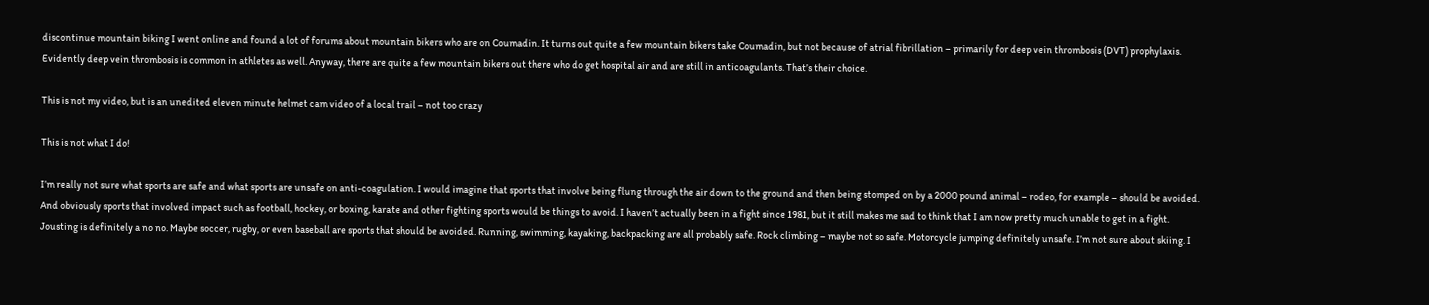discontinue mountain biking I went online and found a lot of forums about mountain bikers who are on Coumadin. It turns out quite a few mountain bikers take Coumadin, but not because of atrial fibrillation – primarily for deep vein thrombosis (DVT) prophylaxis. Evidently deep vein thrombosis is common in athletes as well. Anyway, there are quite a few mountain bikers out there who do get hospital air and are still in anticoagulants. That’s their choice.

This is not my video, but is an unedited eleven minute helmet cam video of a local trail – not too crazy

This is not what I do!

I’m really not sure what sports are safe and what sports are unsafe on anti-coagulation. I would imagine that sports that involve being flung through the air down to the ground and then being stomped on by a 2000 pound animal – rodeo, for example – should be avoided. And obviously sports that involved impact such as football, hockey, or boxing, karate and other fighting sports would be things to avoid. I haven’t actually been in a fight since 1981, but it still makes me sad to think that I am now pretty much unable to get in a fight. Jousting is definitely a no no. Maybe soccer, rugby, or even baseball are sports that should be avoided. Running, swimming, kayaking, backpacking are all probably safe. Rock climbing – maybe not so safe. Motorcycle jumping definitely unsafe. I’m not sure about skiing. I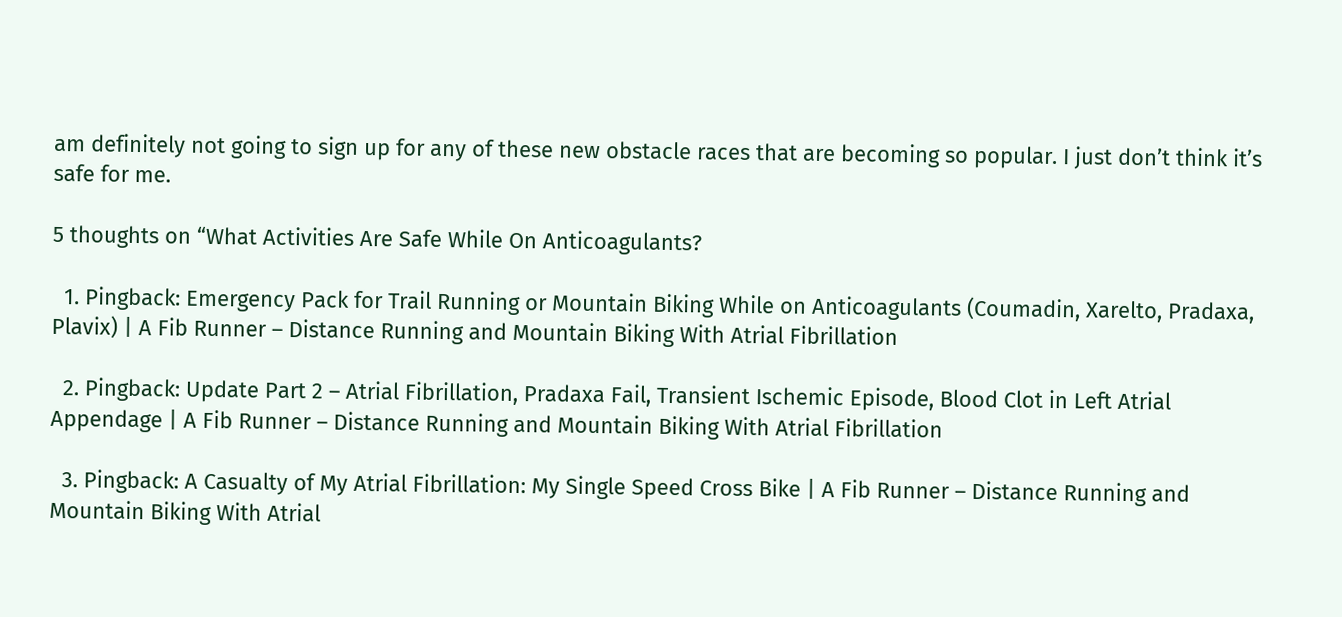am definitely not going to sign up for any of these new obstacle races that are becoming so popular. I just don’t think it’s safe for me.

5 thoughts on “What Activities Are Safe While On Anticoagulants?

  1. Pingback: Emergency Pack for Trail Running or Mountain Biking While on Anticoagulants (Coumadin, Xarelto, Pradaxa, Plavix) | A Fib Runner – Distance Running and Mountain Biking With Atrial Fibrillation

  2. Pingback: Update Part 2 – Atrial Fibrillation, Pradaxa Fail, Transient Ischemic Episode, Blood Clot in Left Atrial Appendage | A Fib Runner – Distance Running and Mountain Biking With Atrial Fibrillation

  3. Pingback: A Casualty of My Atrial Fibrillation: My Single Speed Cross Bike | A Fib Runner – Distance Running and Mountain Biking With Atrial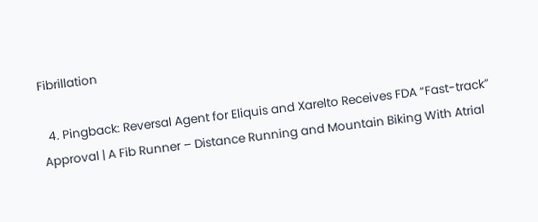Fibrillation

  4. Pingback: Reversal Agent for Eliquis and Xarelto Receives FDA “Fast-track” Approval | A Fib Runner – Distance Running and Mountain Biking With Atrial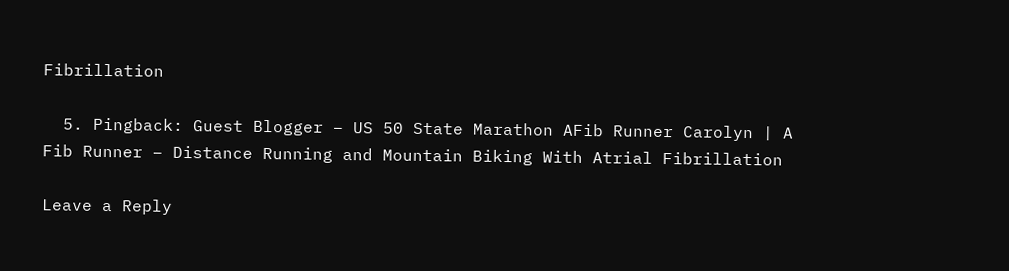Fibrillation

  5. Pingback: Guest Blogger – US 50 State Marathon AFib Runner Carolyn | A Fib Runner – Distance Running and Mountain Biking With Atrial Fibrillation

Leave a Reply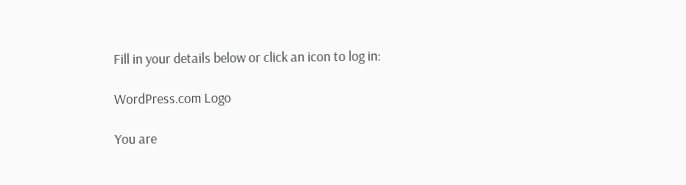Fill in your details below or click an icon to log in:

WordPress.com Logo

You are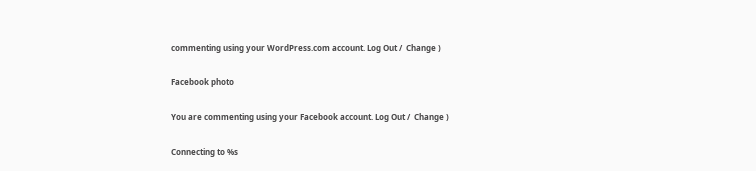commenting using your WordPress.com account. Log Out /  Change )

Facebook photo

You are commenting using your Facebook account. Log Out /  Change )

Connecting to %s